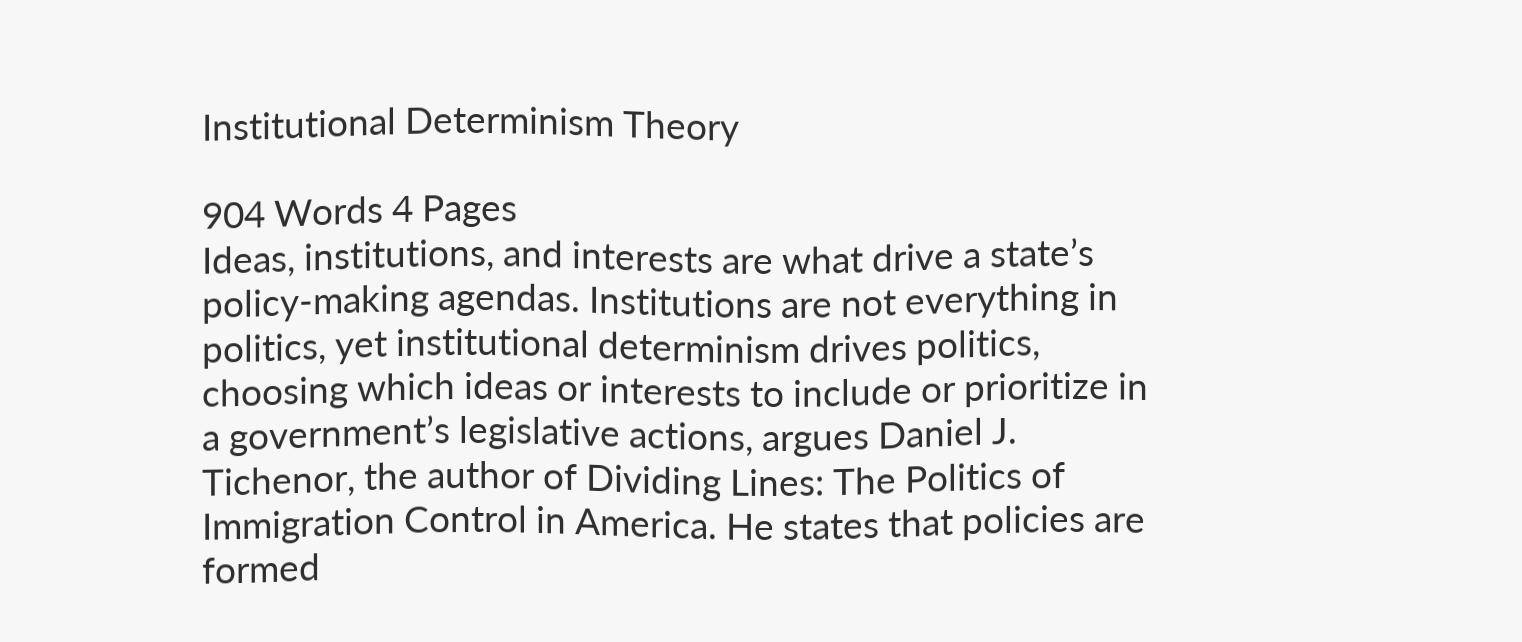Institutional Determinism Theory

904 Words 4 Pages
Ideas, institutions, and interests are what drive a state’s policy-making agendas. Institutions are not everything in politics, yet institutional determinism drives politics, choosing which ideas or interests to include or prioritize in a government’s legislative actions, argues Daniel J. Tichenor, the author of Dividing Lines: The Politics of Immigration Control in America. He states that policies are formed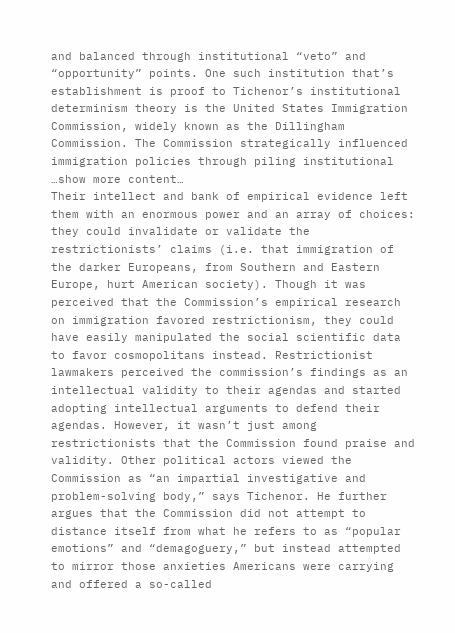and balanced through institutional “veto” and “opportunity” points. One such institution that’s establishment is proof to Tichenor’s institutional determinism theory is the United States Immigration Commission, widely known as the Dillingham Commission. The Commission strategically influenced immigration policies through piling institutional …show more content…
Their intellect and bank of empirical evidence left them with an enormous power and an array of choices: they could invalidate or validate the restrictionists’ claims (i.e. that immigration of the darker Europeans, from Southern and Eastern Europe, hurt American society). Though it was perceived that the Commission’s empirical research on immigration favored restrictionism, they could have easily manipulated the social scientific data to favor cosmopolitans instead. Restrictionist lawmakers perceived the commission’s findings as an intellectual validity to their agendas and started adopting intellectual arguments to defend their agendas. However, it wasn’t just among restrictionists that the Commission found praise and validity. Other political actors viewed the Commission as “an impartial investigative and problem-solving body,” says Tichenor. He further argues that the Commission did not attempt to distance itself from what he refers to as “popular emotions” and “demagoguery,” but instead attempted to mirror those anxieties Americans were carrying and offered a so-called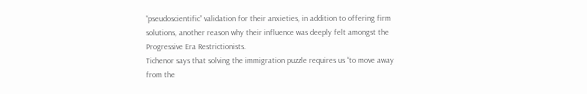“pseudoscientific” validation for their anxieties, in addition to offering firm solutions, another reason why their influence was deeply felt amongst the Progressive Era Restrictionists.
Tichenor says that solving the immigration puzzle requires us “to move away from the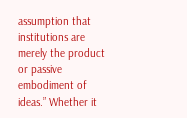assumption that institutions are merely the product or passive embodiment of ideas.” Whether it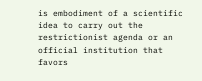is embodiment of a scientific idea to carry out the restrictionist agenda or an official institution that favors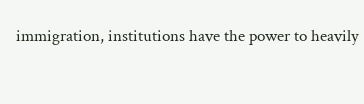immigration, institutions have the power to heavily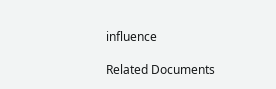influence

Related Documents